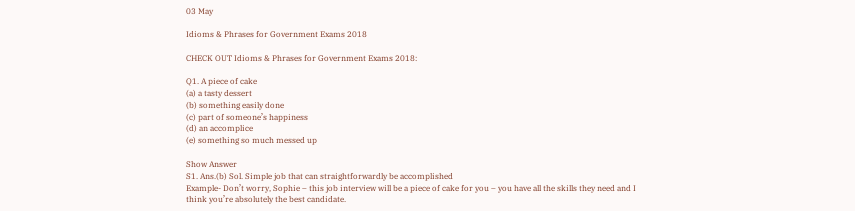03 May

Idioms & Phrases for Government Exams 2018

CHECK OUT Idioms & Phrases for Government Exams 2018:

Q1. A piece of cake
(a) a tasty dessert
(b) something easily done
(c) part of someone’s happiness
(d) an accomplice
(e) something so much messed up

Show Answer
S1. Ans.(b) Sol. Simple job that can straightforwardly be accomplished
Example- Don’t worry, Sophie – this job interview will be a piece of cake for you – you have all the skills they need and I think you’re absolutely the best candidate.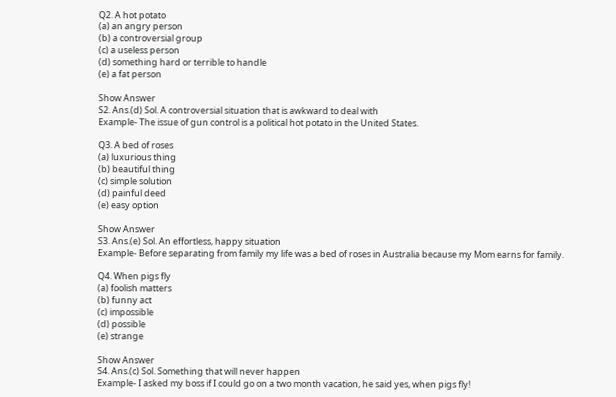Q2. A hot potato
(a) an angry person
(b) a controversial group
(c) a useless person
(d) something hard or terrible to handle
(e) a fat person

Show Answer
S2. Ans.(d) Sol. A controversial situation that is awkward to deal with
Example- The issue of gun control is a political hot potato in the United States.

Q3. A bed of roses
(a) luxurious thing
(b) beautiful thing
(c) simple solution
(d) painful deed
(e) easy option

Show Answer
S3. Ans.(e) Sol. An effortless, happy situation
Example- Before separating from family my life was a bed of roses in Australia because my Mom earns for family.

Q4. When pigs fly
(a) foolish matters
(b) funny act
(c) impossible
(d) possible
(e) strange

Show Answer
S4. Ans.(c) Sol. Something that will never happen
Example- I asked my boss if I could go on a two month vacation, he said yes, when pigs fly!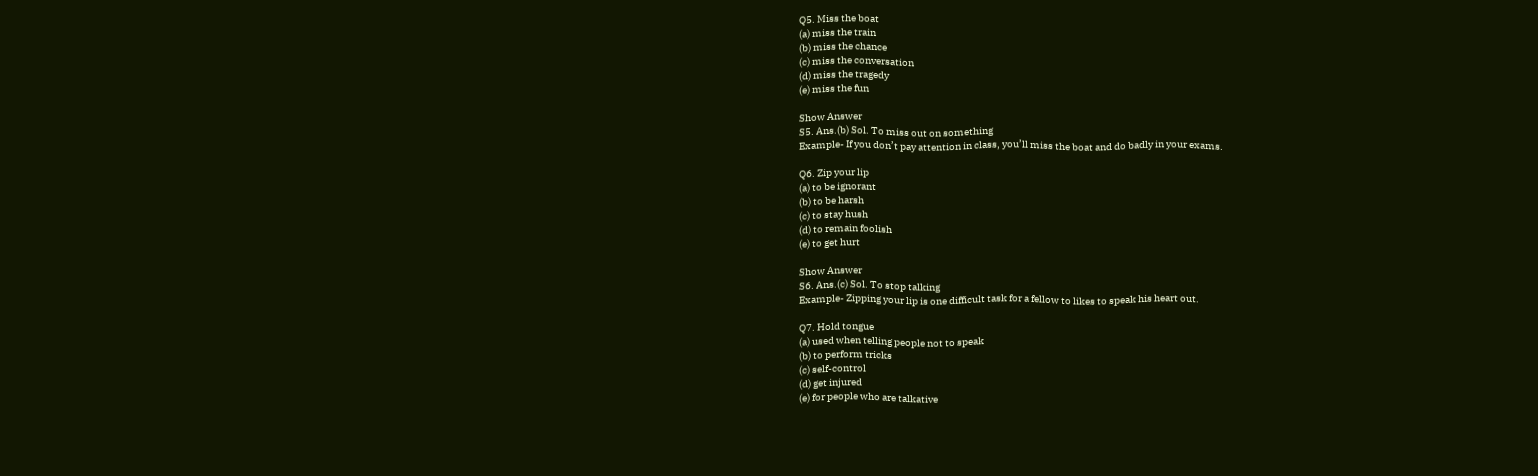Q5. Miss the boat
(a) miss the train
(b) miss the chance
(c) miss the conversation
(d) miss the tragedy
(e) miss the fun

Show Answer
S5. Ans.(b) Sol. To miss out on something
Example- If you don’t pay attention in class, you’ll miss the boat and do badly in your exams.

Q6. Zip your lip
(a) to be ignorant
(b) to be harsh
(c) to stay hush
(d) to remain foolish
(e) to get hurt

Show Answer
S6. Ans.(c) Sol. To stop talking
Example- Zipping your lip is one difficult task for a fellow to likes to speak his heart out.

Q7. Hold tongue
(a) used when telling people not to speak
(b) to perform tricks
(c) self-control
(d) get injured
(e) for people who are talkative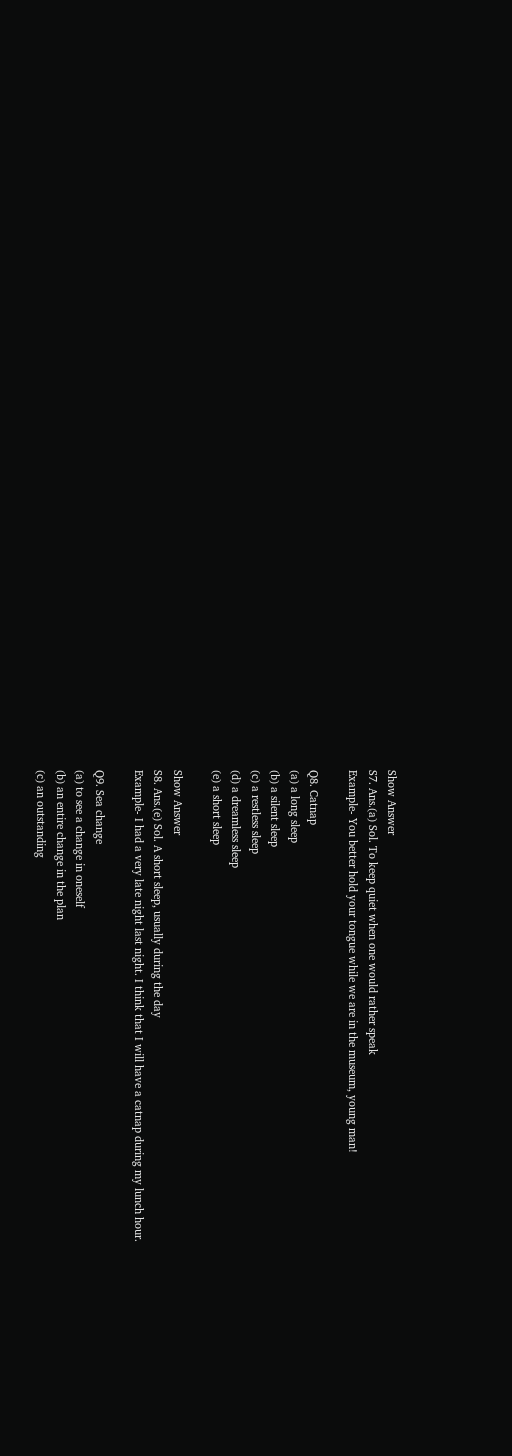Show Answer
S7. Ans.(a) Sol. To keep quiet when one would rather speak
Example- You better hold your tongue while we are in the museum, young man!

Q8. Catnap
(a) a long sleep
(b) a silent sleep
(c) a restless sleep
(d) a dreamless sleep
(e) a short sleep

Show Answer
S8. Ans.(e) Sol. A short sleep, usually during the day
Example- I had a very late night last night. I think that I will have a catnap during my lunch hour.

Q9. Sea change
(a) to see a change in oneself
(b) an entire change in the plan
(c) an outstanding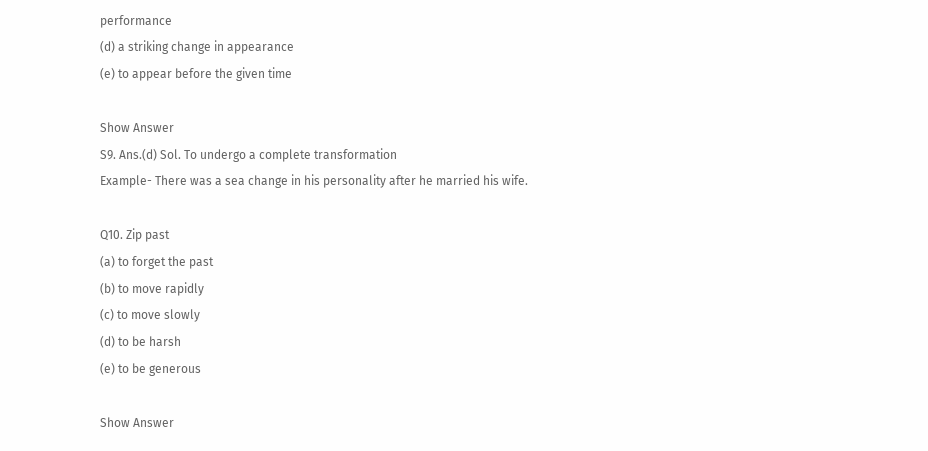performance
(d) a striking change in appearance
(e) to appear before the given time

Show Answer
S9. Ans.(d) Sol. To undergo a complete transformation
Example- There was a sea change in his personality after he married his wife.

Q10. Zip past
(a) to forget the past
(b) to move rapidly
(c) to move slowly
(d) to be harsh
(e) to be generous

Show Answer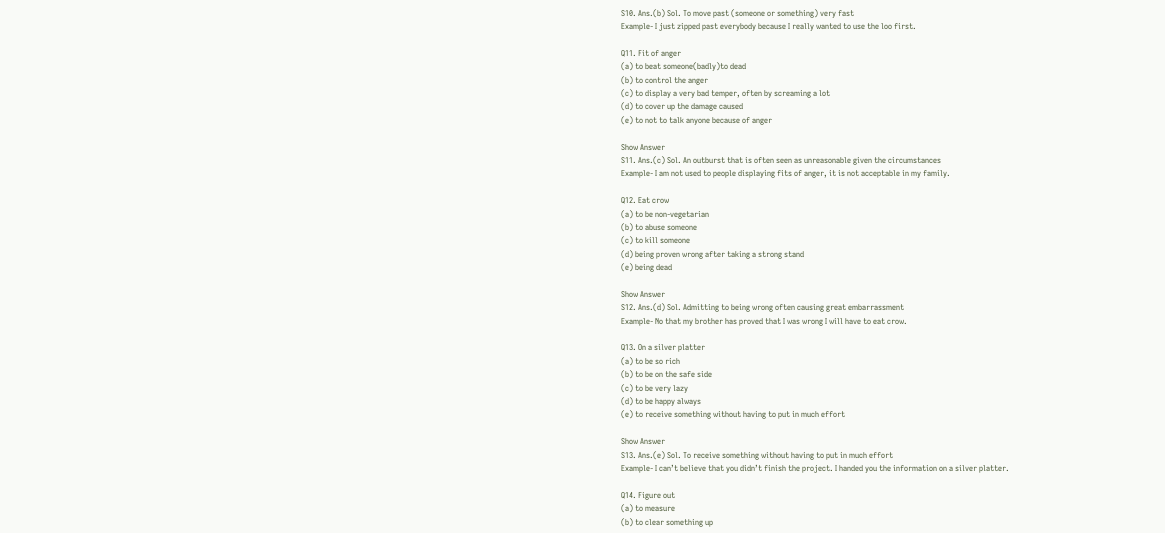S10. Ans.(b) Sol. To move past (someone or something) very fast
Example- I just zipped past everybody because I really wanted to use the loo first.

Q11. Fit of anger
(a) to beat someone(badly)to dead
(b) to control the anger
(c) to display a very bad temper, often by screaming a lot
(d) to cover up the damage caused
(e) to not to talk anyone because of anger

Show Answer
S11. Ans.(c) Sol. An outburst that is often seen as unreasonable given the circumstances
Example- I am not used to people displaying fits of anger, it is not acceptable in my family.

Q12. Eat crow
(a) to be non-vegetarian
(b) to abuse someone
(c) to kill someone
(d) being proven wrong after taking a strong stand
(e) being dead

Show Answer
S12. Ans.(d) Sol. Admitting to being wrong often causing great embarrassment
Example- No that my brother has proved that I was wrong I will have to eat crow.

Q13. On a silver platter
(a) to be so rich
(b) to be on the safe side
(c) to be very lazy
(d) to be happy always
(e) to receive something without having to put in much effort

Show Answer
S13. Ans.(e) Sol. To receive something without having to put in much effort
Example- I can’t believe that you didn’t finish the project. I handed you the information on a silver platter.

Q14. Figure out
(a) to measure
(b) to clear something up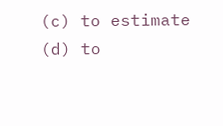(c) to estimate
(d) to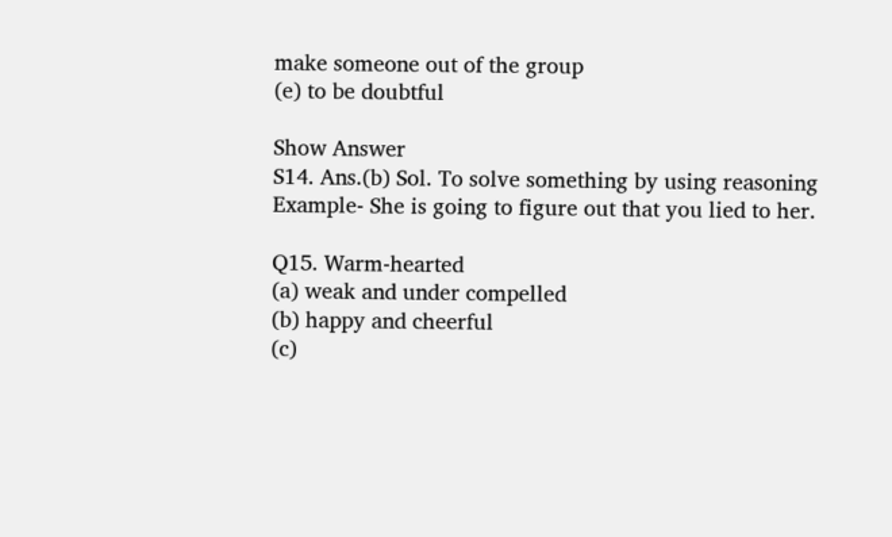make someone out of the group
(e) to be doubtful

Show Answer
S14. Ans.(b) Sol. To solve something by using reasoning
Example- She is going to figure out that you lied to her.

Q15. Warm-hearted
(a) weak and under compelled
(b) happy and cheerful
(c)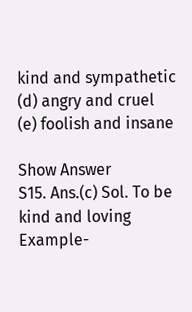kind and sympathetic
(d) angry and cruel
(e) foolish and insane

Show Answer
S15. Ans.(c) Sol. To be kind and loving
Example-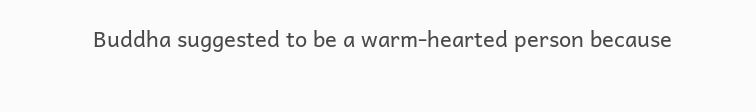Buddha suggested to be a warm-hearted person because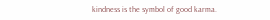kindness is the symbol of good karma.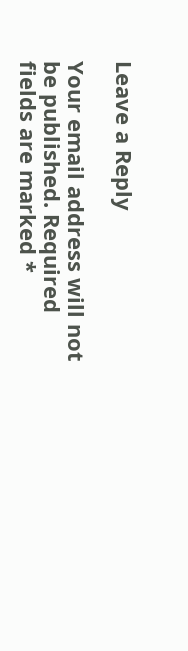Leave a Reply

Your email address will not be published. Required fields are marked *